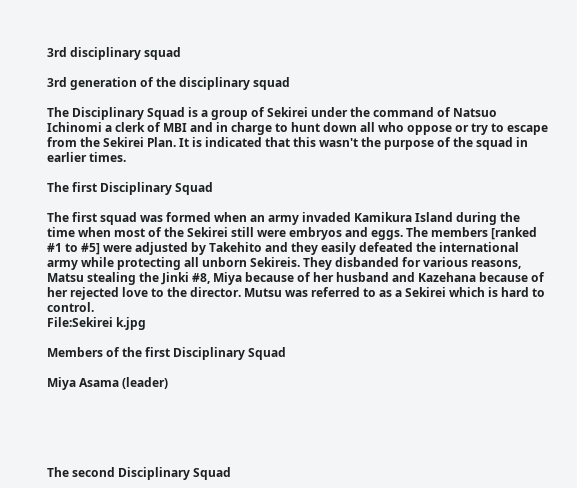3rd disciplinary squad

3rd generation of the disciplinary squad

The Disciplinary Squad is a group of Sekirei under the command of Natsuo Ichinomi a clerk of MBI and in charge to hunt down all who oppose or try to escape from the Sekirei Plan. It is indicated that this wasn't the purpose of the squad in earlier times.

The first Disciplinary Squad

The first squad was formed when an army invaded Kamikura Island during the time when most of the Sekirei still were embryos and eggs. The members [ranked #1 to #5] were adjusted by Takehito and they easily defeated the international army while protecting all unborn Sekireis. They disbanded for various reasons, Matsu stealing the Jinki #8, Miya because of her husband and Kazehana because of her rejected love to the director. Mutsu was referred to as a Sekirei which is hard to control.
File:Sekirei k.jpg

Members of the first Disciplinary Squad

Miya Asama (leader)





The second Disciplinary Squad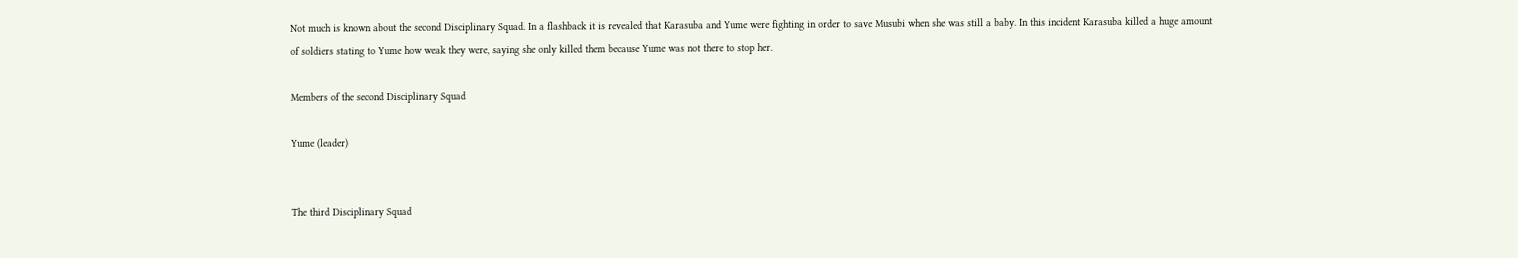Not much is known about the second Disciplinary Squad. In a flashback it is revealed that Karasuba and Yume were fighting in order to save Musubi when she was still a baby. In this incident Karasuba killed a huge amount of soldiers stating to Yume how weak they were, saying she only killed them because Yume was not there to stop her.

Members of the second Disciplinary Squad

Yume (leader)


The third Disciplinary Squad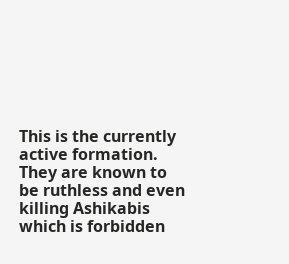This is the currently active formation. They are known to be ruthless and even killing Ashikabis which is forbidden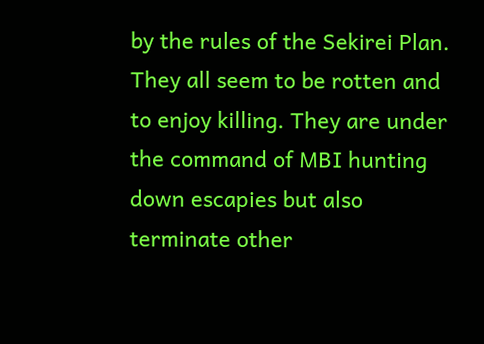by the rules of the Sekirei Plan. They all seem to be rotten and to enjoy killing. They are under the command of MBI hunting down escapies but also terminate other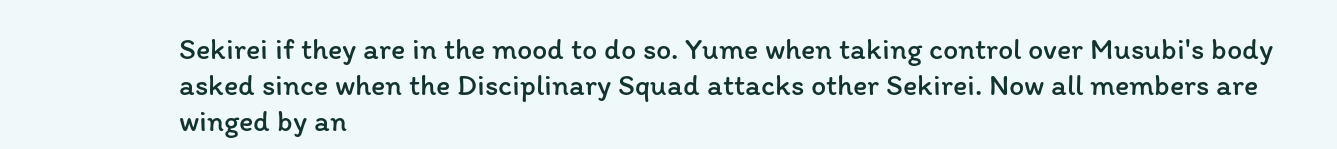Sekirei if they are in the mood to do so. Yume when taking control over Musubi's body asked since when the Disciplinary Squad attacks other Sekirei. Now all members are winged by an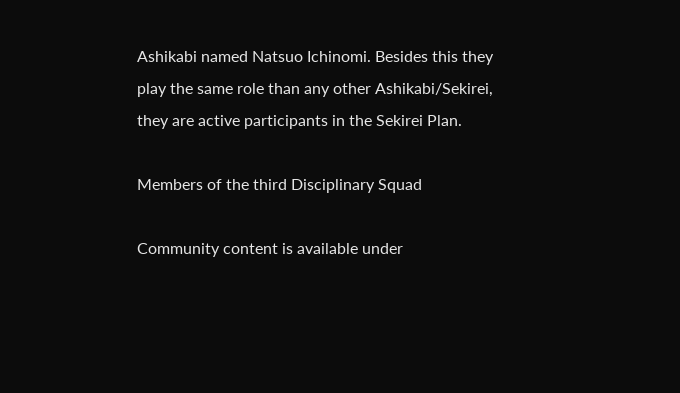Ashikabi named Natsuo Ichinomi. Besides this they play the same role than any other Ashikabi/Sekirei, they are active participants in the Sekirei Plan.

Members of the third Disciplinary Squad

Community content is available under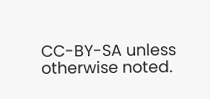CC-BY-SA unless otherwise noted.